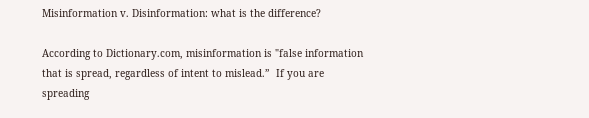Misinformation v. Disinformation: what is the difference?

According to Dictionary.com, misinformation is "false information that is spread, regardless of intent to mislead.”  If you are spreading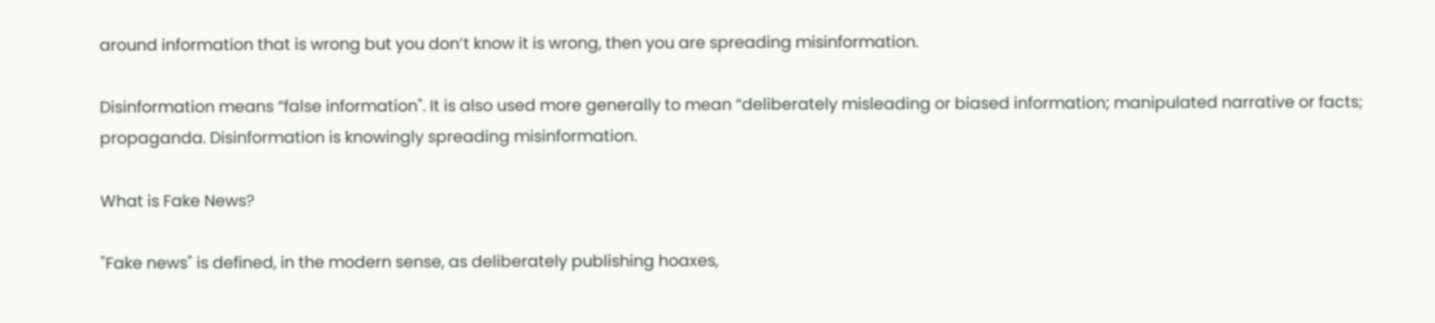around information that is wrong but you don’t know it is wrong, then you are spreading misinformation.

Disinformation means “false information". It is also used more generally to mean “deliberately misleading or biased information; manipulated narrative or facts; propaganda. Disinformation is knowingly spreading misinformation.

What is Fake News?

"Fake news" is defined, in the modern sense, as deliberately publishing hoaxes,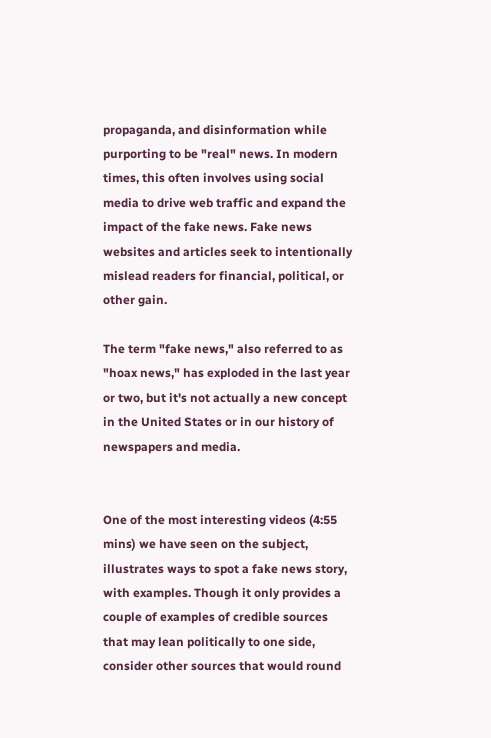propaganda, and disinformation while purporting to be "real" news. In modern times, this often involves using social media to drive web traffic and expand the impact of the fake news. Fake news websites and articles seek to intentionally mislead readers for financial, political, or other gain.

The term "fake news," also referred to as "hoax news," has exploded in the last year or two, but it's not actually a new concept in the United States or in our history of newspapers and media.


One of the most interesting videos (4:55 mins) we have seen on the subject, illustrates ways to spot a fake news story, with examples. Though it only provides a couple of examples of credible sources that may lean politically to one side, consider other sources that would round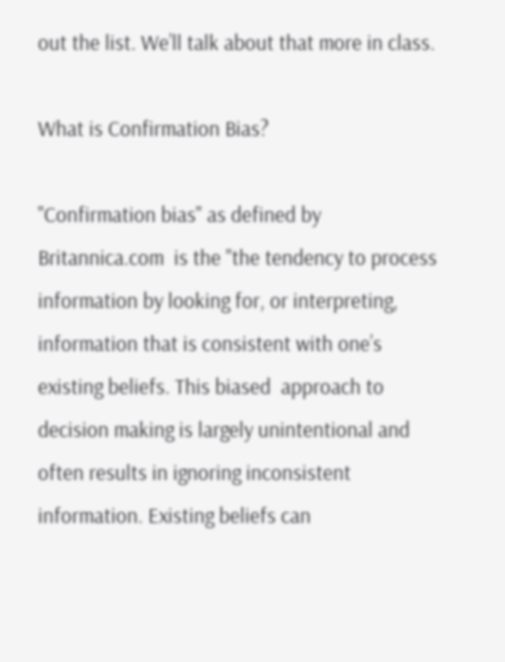out the list. We’ll talk about that more in class.

What is Confirmation Bias?

"Confirmation bias" as defined by Britannica.com  is the "the tendency to process information by looking for, or interpreting, information that is consistent with one’s existing beliefs. This biased  approach to decision making is largely unintentional and often results in ignoring inconsistent information. Existing beliefs can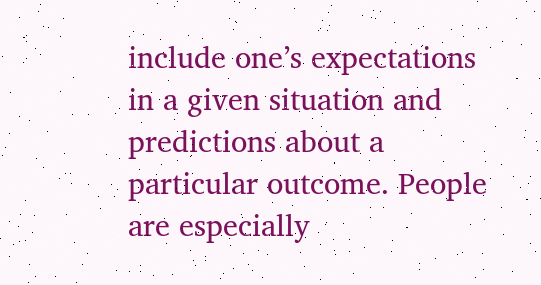include one’s expectations in a given situation and predictions about a particular outcome. People are especially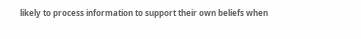likely to process information to support their own beliefs when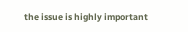the issue is highly important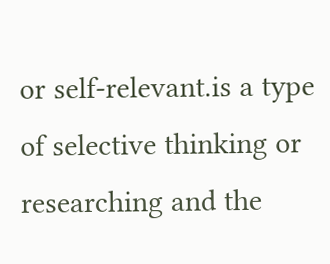or self-relevant.is a type of selective thinking or researching and the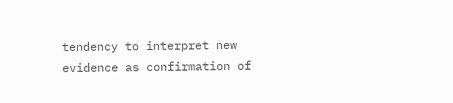tendency to interpret new evidence as confirmation of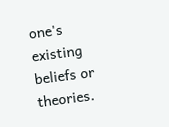one's existing beliefs or theories.